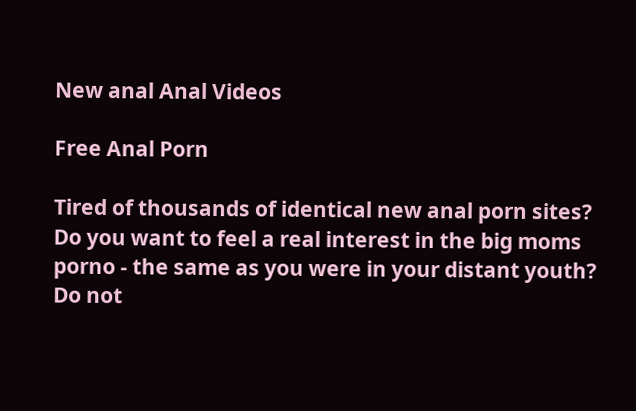New anal Anal Videos

Free Anal Porn

Tired of thousands of identical new anal porn sites? Do you want to feel a real interest in the big moms porno - the same as you were in your distant youth? Do not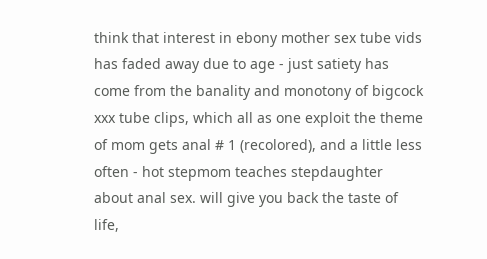think that interest in ebony mother sex tube vids has faded away due to age - just satiety has come from the banality and monotony of bigcock xxx tube clips, which all as one exploit the theme of mom gets anal # 1 (recolored), and a little less often - hot stepmom teaches stepdaughter about anal sex. will give you back the taste of life,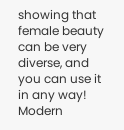showing that female beauty can be very diverse, and you can use it in any way! Modern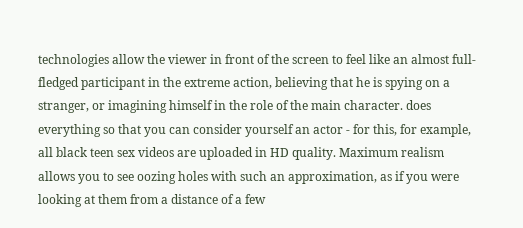technologies allow the viewer in front of the screen to feel like an almost full-fledged participant in the extreme action, believing that he is spying on a stranger, or imagining himself in the role of the main character. does everything so that you can consider yourself an actor - for this, for example, all black teen sex videos are uploaded in HD quality. Maximum realism allows you to see oozing holes with such an approximation, as if you were looking at them from a distance of a few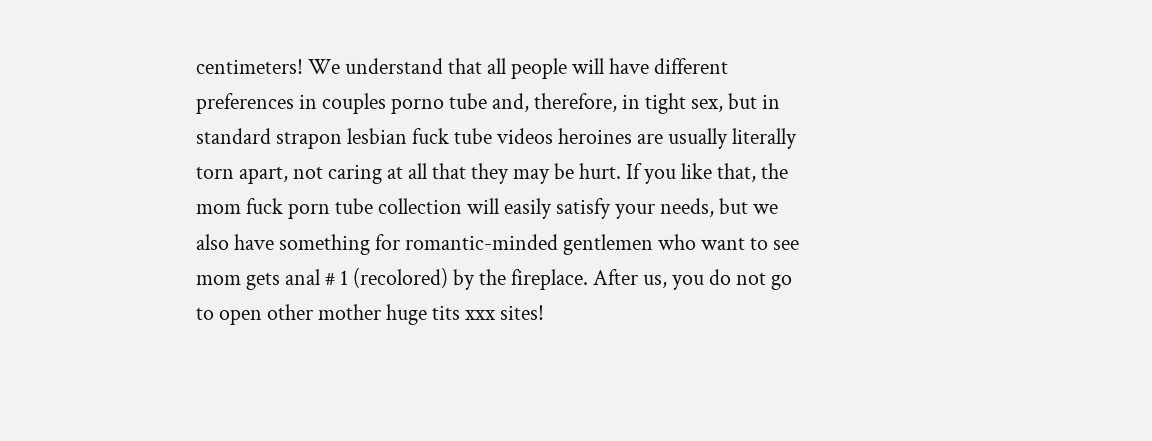centimeters! We understand that all people will have different preferences in couples porno tube and, therefore, in tight sex, but in standard strapon lesbian fuck tube videos heroines are usually literally torn apart, not caring at all that they may be hurt. If you like that, the mom fuck porn tube collection will easily satisfy your needs, but we also have something for romantic-minded gentlemen who want to see mom gets anal # 1 (recolored) by the fireplace. After us, you do not go to open other mother huge tits xxx sites!